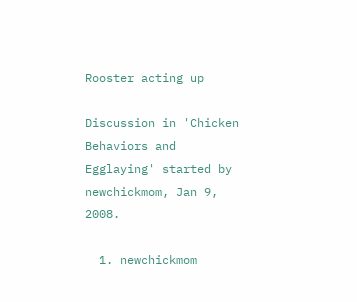Rooster acting up

Discussion in 'Chicken Behaviors and Egglaying' started by newchickmom, Jan 9, 2008.

  1. newchickmom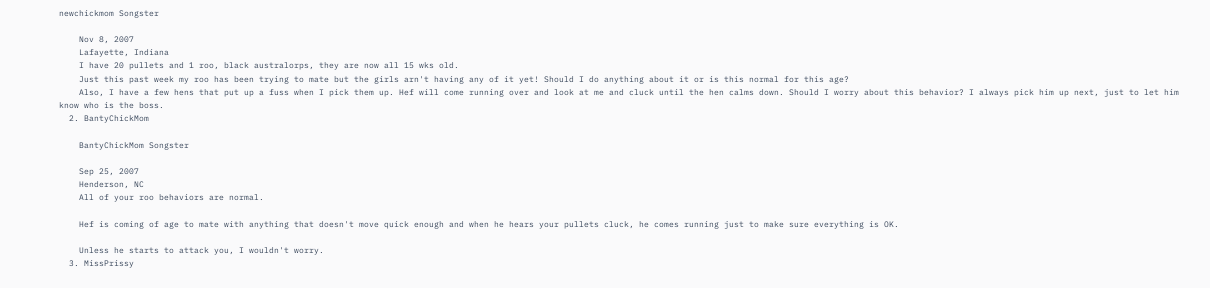newchickmom Songster

    Nov 8, 2007
    Lafayette, Indiana
    I have 20 pullets and 1 roo, black australorps, they are now all 15 wks old.
    Just this past week my roo has been trying to mate but the girls arn't having any of it yet! Should I do anything about it or is this normal for this age?
    Also, I have a few hens that put up a fuss when I pick them up. Hef will come running over and look at me and cluck until the hen calms down. Should I worry about this behavior? I always pick him up next, just to let him know who is the boss.
  2. BantyChickMom

    BantyChickMom Songster

    Sep 25, 2007
    Henderson, NC
    All of your roo behaviors are normal.

    Hef is coming of age to mate with anything that doesn't move quick enough and when he hears your pullets cluck, he comes running just to make sure everything is OK.

    Unless he starts to attack you, I wouldn't worry.
  3. MissPrissy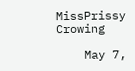MissPrissy Crowing

    May 7,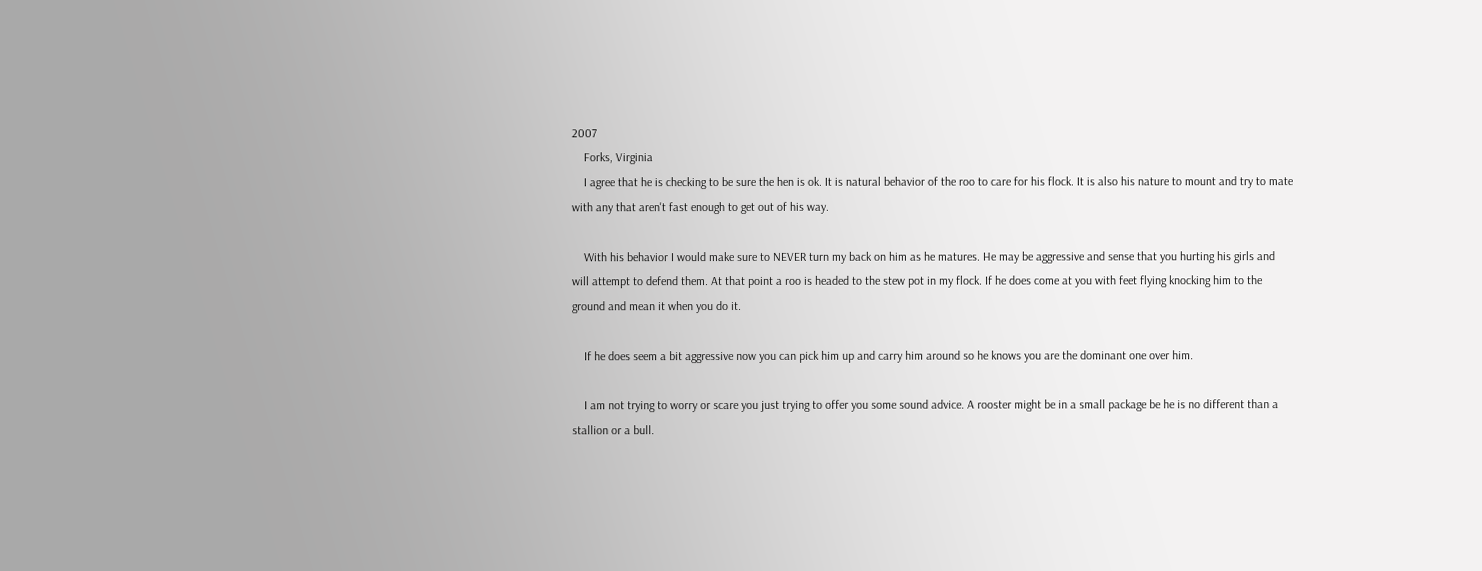2007
    Forks, Virginia
    I agree that he is checking to be sure the hen is ok. It is natural behavior of the roo to care for his flock. It is also his nature to mount and try to mate with any that aren't fast enough to get out of his way.

    With his behavior I would make sure to NEVER turn my back on him as he matures. He may be aggressive and sense that you hurting his girls and will attempt to defend them. At that point a roo is headed to the stew pot in my flock. If he does come at you with feet flying knocking him to the ground and mean it when you do it.

    If he does seem a bit aggressive now you can pick him up and carry him around so he knows you are the dominant one over him.

    I am not trying to worry or scare you just trying to offer you some sound advice. A rooster might be in a small package be he is no different than a stallion or a bull.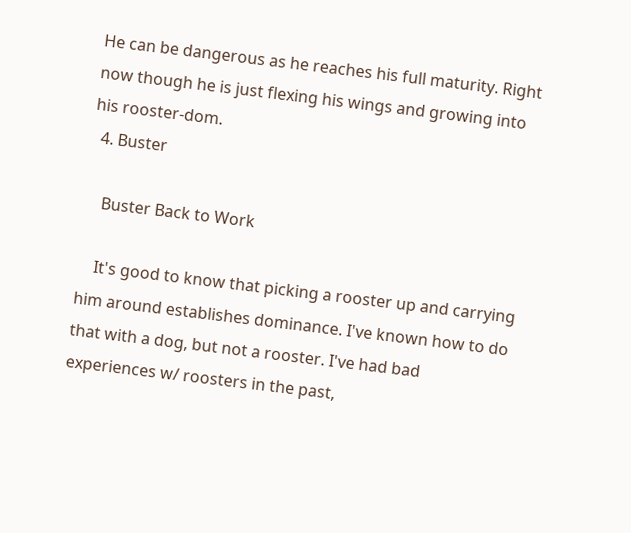He can be dangerous as he reaches his full maturity. Right now though he is just flexing his wings and growing into his rooster-dom.
  4. Buster

    Buster Back to Work

    It's good to know that picking a rooster up and carrying him around establishes dominance. I've known how to do that with a dog, but not a rooster. I've had bad experiences w/ roosters in the past,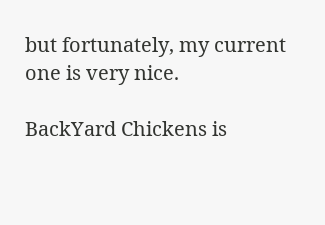but fortunately, my current one is very nice.

BackYard Chickens is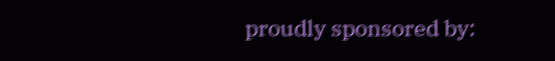proudly sponsored by: